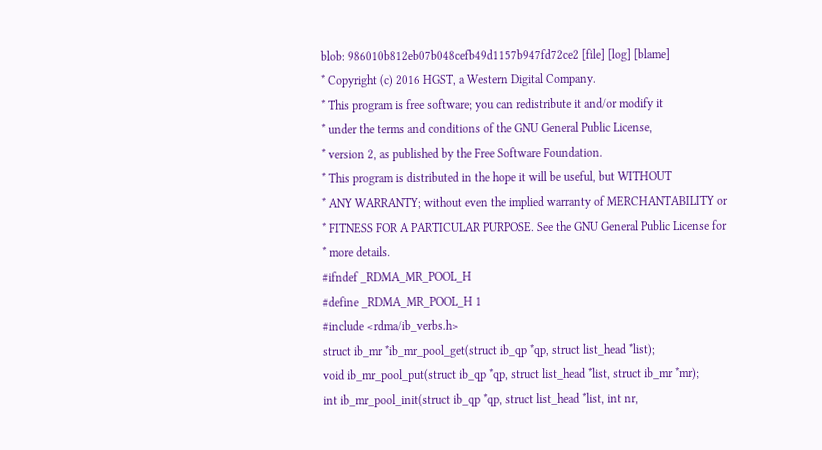blob: 986010b812eb07b048cefb49d1157b947fd72ce2 [file] [log] [blame]
* Copyright (c) 2016 HGST, a Western Digital Company.
* This program is free software; you can redistribute it and/or modify it
* under the terms and conditions of the GNU General Public License,
* version 2, as published by the Free Software Foundation.
* This program is distributed in the hope it will be useful, but WITHOUT
* ANY WARRANTY; without even the implied warranty of MERCHANTABILITY or
* FITNESS FOR A PARTICULAR PURPOSE. See the GNU General Public License for
* more details.
#ifndef _RDMA_MR_POOL_H
#define _RDMA_MR_POOL_H 1
#include <rdma/ib_verbs.h>
struct ib_mr *ib_mr_pool_get(struct ib_qp *qp, struct list_head *list);
void ib_mr_pool_put(struct ib_qp *qp, struct list_head *list, struct ib_mr *mr);
int ib_mr_pool_init(struct ib_qp *qp, struct list_head *list, int nr,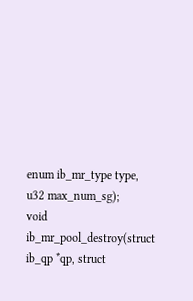enum ib_mr_type type, u32 max_num_sg);
void ib_mr_pool_destroy(struct ib_qp *qp, struct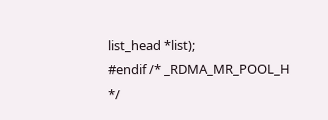list_head *list);
#endif /* _RDMA_MR_POOL_H */